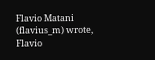Flavio Matani (flavius_m) wrote,
Flavio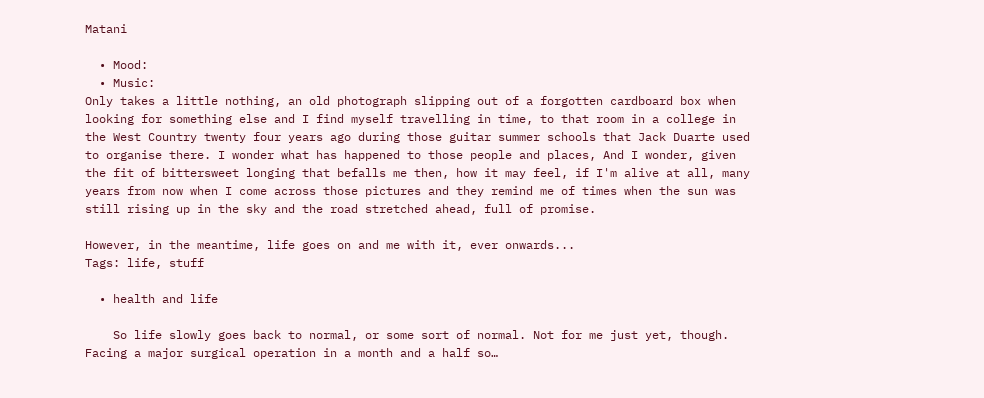Matani

  • Mood:
  • Music:
Only takes a little nothing, an old photograph slipping out of a forgotten cardboard box when looking for something else and I find myself travelling in time, to that room in a college in the West Country twenty four years ago during those guitar summer schools that Jack Duarte used to organise there. I wonder what has happened to those people and places, And I wonder, given the fit of bittersweet longing that befalls me then, how it may feel, if I'm alive at all, many years from now when I come across those pictures and they remind me of times when the sun was still rising up in the sky and the road stretched ahead, full of promise.

However, in the meantime, life goes on and me with it, ever onwards...
Tags: life, stuff

  • health and life

    So life slowly goes back to normal, or some sort of normal. Not for me just yet, though. Facing a major surgical operation in a month and a half so…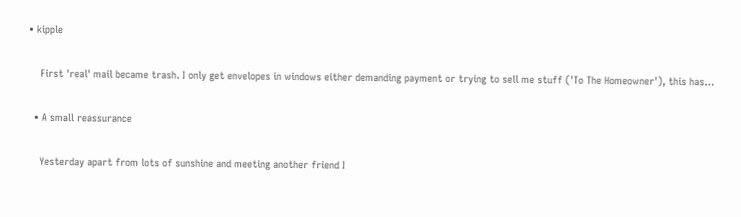• kipple

    First 'real' mail became trash. I only get envelopes in windows either demanding payment or trying to sell me stuff ('To The Homeowner'), this has…

  • A small reassurance

    Yesterday apart from lots of sunshine and meeting another friend I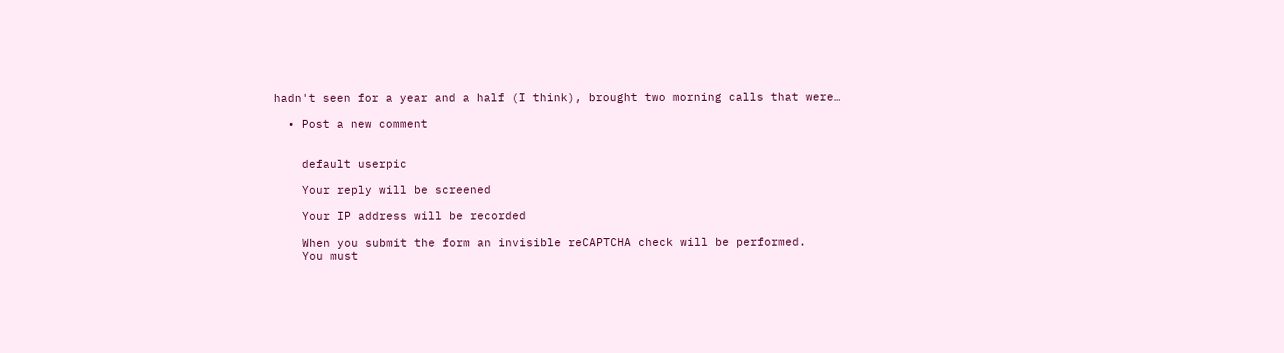hadn't seen for a year and a half (I think), brought two morning calls that were…

  • Post a new comment


    default userpic

    Your reply will be screened

    Your IP address will be recorded

    When you submit the form an invisible reCAPTCHA check will be performed.
    You must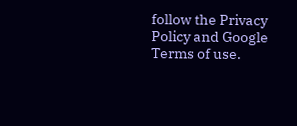follow the Privacy Policy and Google Terms of use.